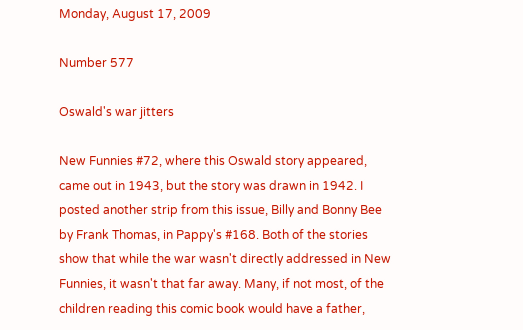Monday, August 17, 2009

Number 577

Oswald's war jitters

New Funnies #72, where this Oswald story appeared, came out in 1943, but the story was drawn in 1942. I posted another strip from this issue, Billy and Bonny Bee by Frank Thomas, in Pappy's #168. Both of the stories show that while the war wasn't directly addressed in New Funnies, it wasn't that far away. Many, if not most, of the children reading this comic book would have a father,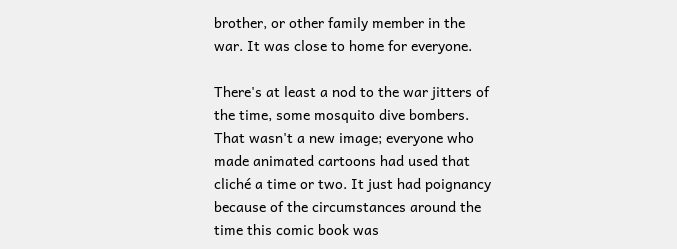brother, or other family member in the war. It was close to home for everyone.

There's at least a nod to the war jitters of the time, some mosquito dive bombers. That wasn't a new image; everyone who made animated cartoons had used that cliché a time or two. It just had poignancy because of the circumstances around the time this comic book was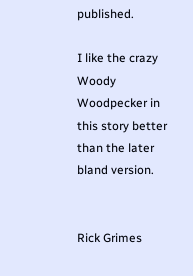published.

I like the crazy Woody Woodpecker in this story better than the later bland version.


Rick Grimes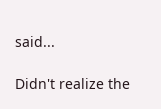said...

Didn't realize the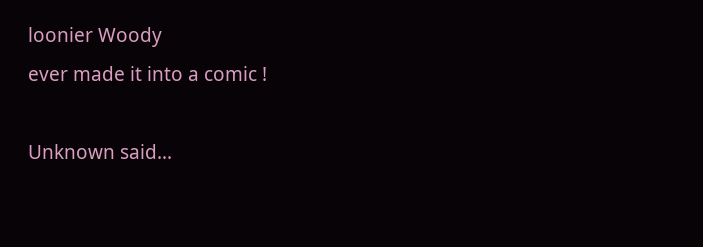loonier Woody
ever made it into a comic !

Unknown said...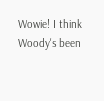Wowie! I think Woody's been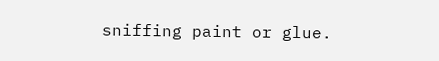sniffing paint or glue.